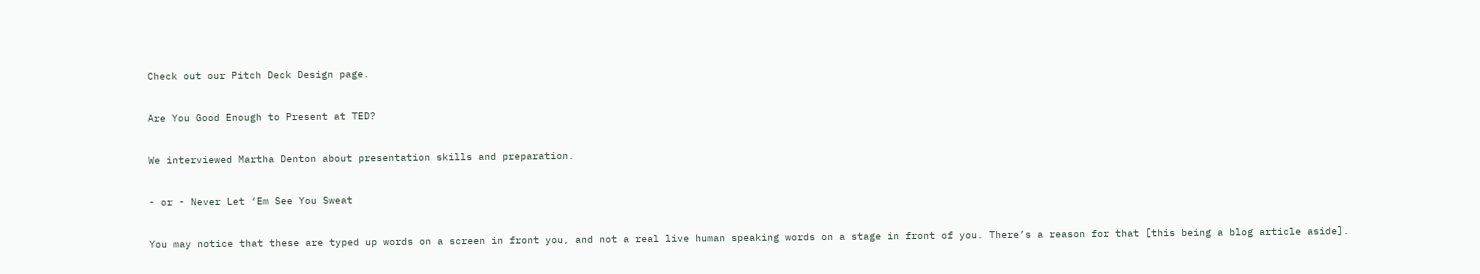Check out our Pitch Deck Design page.

Are You Good Enough to Present at TED?

We interviewed Martha Denton about presentation skills and preparation.

- or - Never Let ‘Em See You Sweat

You may notice that these are typed up words on a screen in front you, and not a real live human speaking words on a stage in front of you. There’s a reason for that [this being a blog article aside].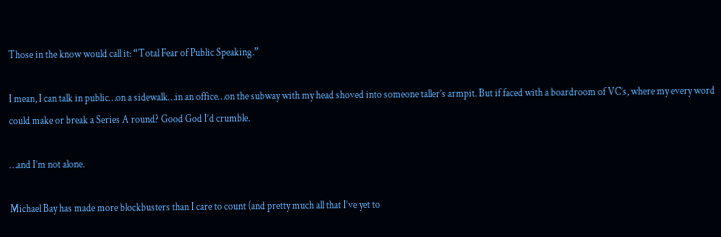Those in the know would call it: “Total Fear of Public Speaking.”

I mean, I can talk in public…on a sidewalk…in an office…on the subway with my head shoved into someone taller’s armpit. But if faced with a boardroom of VC’s, where my every word could make or break a Series A round? Good God I’d crumble.

…and I’m not alone.

Michael Bay has made more blockbusters than I care to count (and pretty much all that I’ve yet to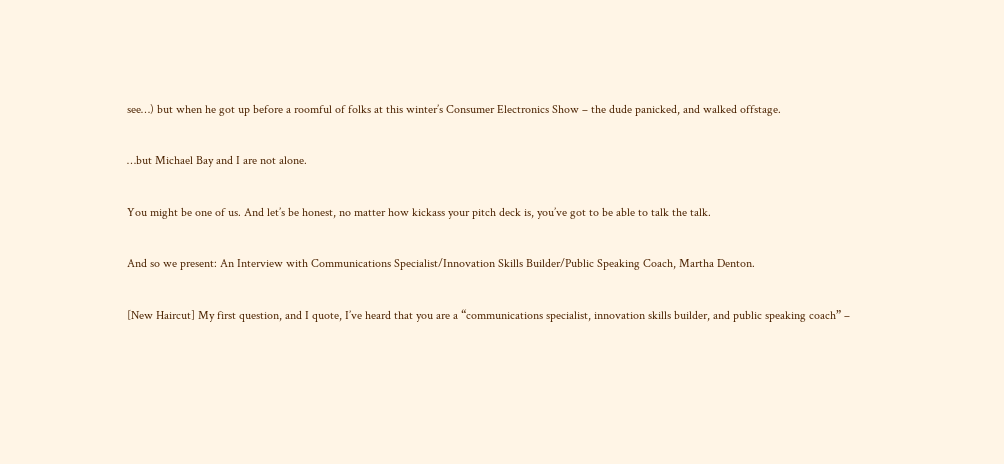see…) but when he got up before a roomful of folks at this winter’s Consumer Electronics Show – the dude panicked, and walked offstage.

…but Michael Bay and I are not alone.

You might be one of us. And let’s be honest, no matter how kickass your pitch deck is, you’ve got to be able to talk the talk.

And so we present: An Interview with Communications Specialist/Innovation Skills Builder/Public Speaking Coach, Martha Denton.

[New Haircut] My first question, and I quote, I’ve heard that you are a “communications specialist, innovation skills builder, and public speaking coach” –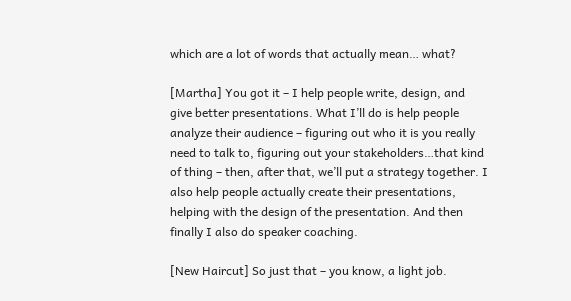which are a lot of words that actually mean… what?

[Martha] You got it – I help people write, design, and give better presentations. What I’ll do is help people analyze their audience – figuring out who it is you really need to talk to, figuring out your stakeholders…that kind of thing – then, after that, we’ll put a strategy together. I also help people actually create their presentations, helping with the design of the presentation. And then finally I also do speaker coaching.

[New Haircut] So just that – you know, a light job.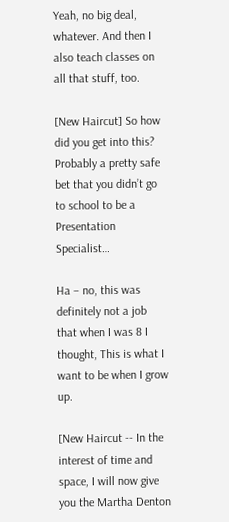Yeah, no big deal, whatever. And then I also teach classes on all that stuff, too.

[New Haircut] So how did you get into this? Probably a pretty safe bet that you didn’t go to school to be a Presentation Specialist…

Ha – no, this was definitely not a job that when I was 8 I thought, This is what I want to be when I grow up.

[New Haircut -- In the interest of time and space, I will now give you the Martha Denton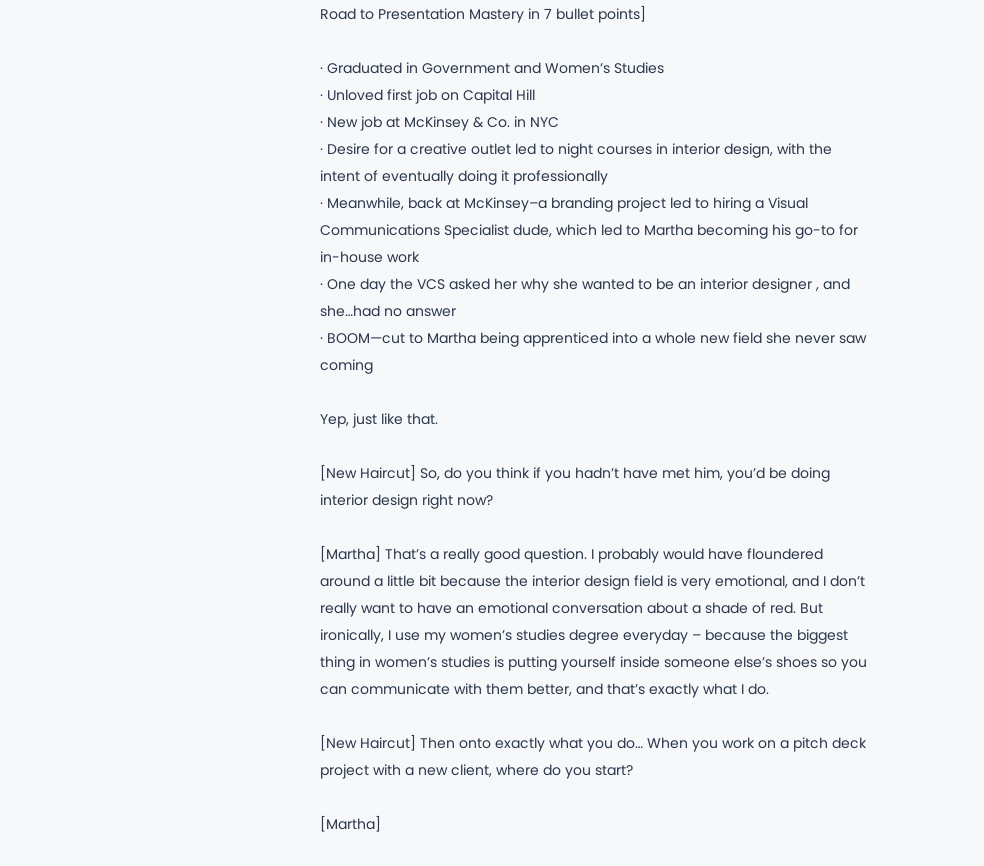Road to Presentation Mastery in 7 bullet points]

· Graduated in Government and Women’s Studies
· Unloved first job on Capital Hill
· New job at McKinsey & Co. in NYC
· Desire for a creative outlet led to night courses in interior design, with the intent of eventually doing it professionally
· Meanwhile, back at McKinsey–a branding project led to hiring a Visual Communications Specialist dude, which led to Martha becoming his go-to for in-house work
· One day the VCS asked her why she wanted to be an interior designer , and she…had no answer
· BOOM—cut to Martha being apprenticed into a whole new field she never saw coming

Yep, just like that.

[New Haircut] So, do you think if you hadn’t have met him, you’d be doing interior design right now?

[Martha] That’s a really good question. I probably would have floundered around a little bit because the interior design field is very emotional, and I don’t really want to have an emotional conversation about a shade of red. But ironically, I use my women’s studies degree everyday – because the biggest thing in women’s studies is putting yourself inside someone else’s shoes so you can communicate with them better, and that’s exactly what I do.

[New Haircut] Then onto exactly what you do… When you work on a pitch deck project with a new client, where do you start?

[Martha]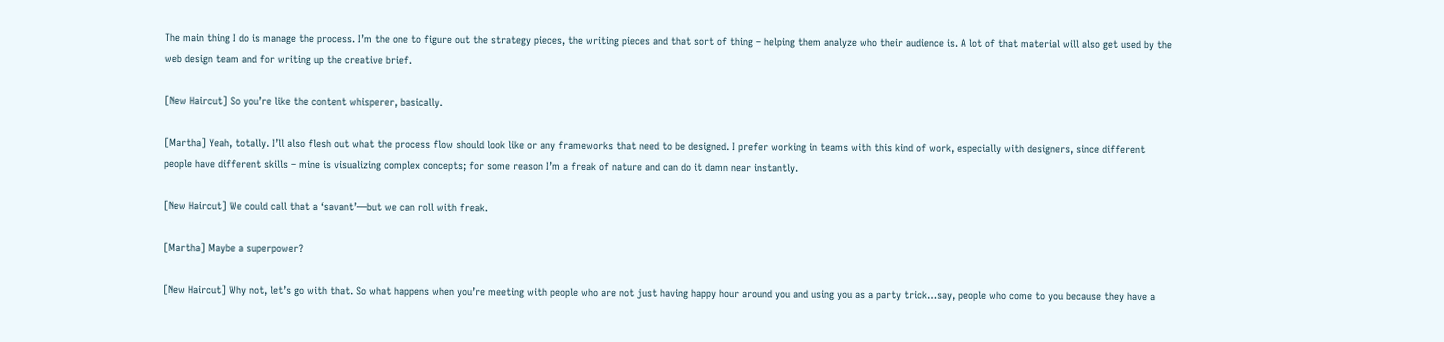The main thing I do is manage the process. I’m the one to figure out the strategy pieces, the writing pieces and that sort of thing – helping them analyze who their audience is. A lot of that material will also get used by the web design team and for writing up the creative brief.

[New Haircut] So you’re like the content whisperer, basically.

[Martha] Yeah, totally. I’ll also flesh out what the process flow should look like or any frameworks that need to be designed. I prefer working in teams with this kind of work, especially with designers, since different people have different skills – mine is visualizing complex concepts; for some reason I’m a freak of nature and can do it damn near instantly.

[New Haircut] We could call that a ‘savant’—but we can roll with freak.

[Martha] Maybe a superpower?

[New Haircut] Why not, let’s go with that. So what happens when you’re meeting with people who are not just having happy hour around you and using you as a party trick…say, people who come to you because they have a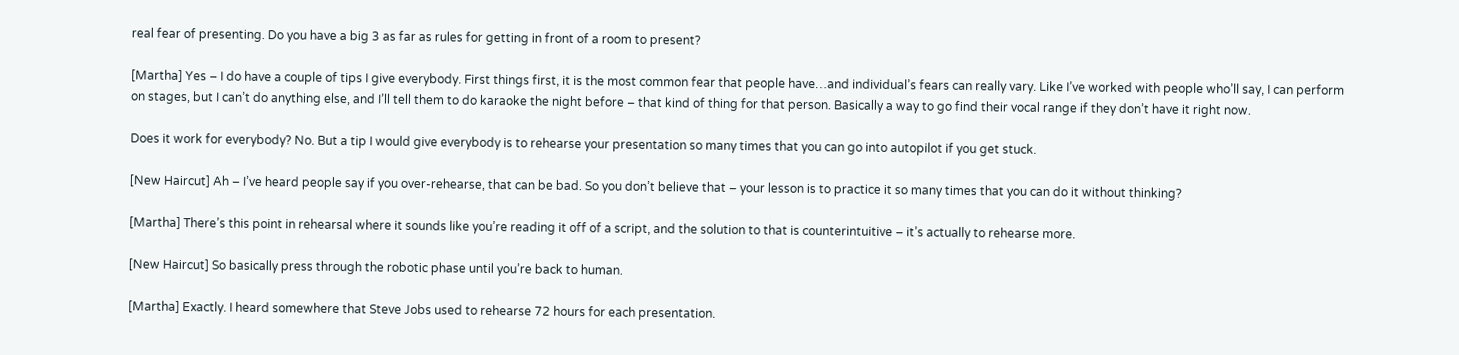real fear of presenting. Do you have a big 3 as far as rules for getting in front of a room to present?

[Martha] Yes – I do have a couple of tips I give everybody. First things first, it is the most common fear that people have…and individual’s fears can really vary. Like I’ve worked with people who’ll say, I can perform on stages, but I can’t do anything else, and I’ll tell them to do karaoke the night before – that kind of thing for that person. Basically a way to go find their vocal range if they don’t have it right now.

Does it work for everybody? No. But a tip I would give everybody is to rehearse your presentation so many times that you can go into autopilot if you get stuck.

[New Haircut] Ah – I’ve heard people say if you over-rehearse, that can be bad. So you don’t believe that – your lesson is to practice it so many times that you can do it without thinking?

[Martha] There’s this point in rehearsal where it sounds like you’re reading it off of a script, and the solution to that is counterintuitive – it’s actually to rehearse more.

[New Haircut] So basically press through the robotic phase until you’re back to human.

[Martha] Exactly. I heard somewhere that Steve Jobs used to rehearse 72 hours for each presentation.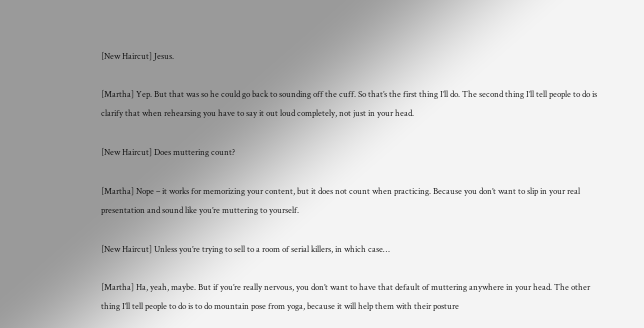[New Haircut] Jesus.

[Martha] Yep. But that was so he could go back to sounding off the cuff. So that’s the first thing I’ll do. The second thing I’ll tell people to do is clarify that when rehearsing you have to say it out loud completely, not just in your head.

[New Haircut] Does muttering count?

[Martha] Nope – it works for memorizing your content, but it does not count when practicing. Because you don’t want to slip in your real presentation and sound like you’re muttering to yourself.

[New Haircut] Unless you’re trying to sell to a room of serial killers, in which case…

[Martha] Ha, yeah, maybe. But if you’re really nervous, you don’t want to have that default of muttering anywhere in your head. The other thing I’ll tell people to do is to do mountain pose from yoga, because it will help them with their posture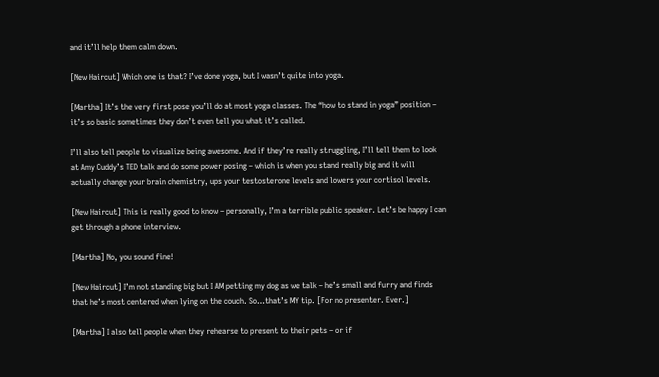and it’ll help them calm down.

[New Haircut] Which one is that? I’ve done yoga, but I wasn’t quite into yoga.

[Martha] It’s the very first pose you’ll do at most yoga classes. The “how to stand in yoga” position – it’s so basic sometimes they don’t even tell you what it’s called.

I’ll also tell people to visualize being awesome. And if they’re really struggling, I’ll tell them to look at Amy Cuddy’s TED talk and do some power posing – which is when you stand really big and it will actually change your brain chemistry, ups your testosterone levels and lowers your cortisol levels.

[New Haircut] This is really good to know – personally, I’m a terrible public speaker. Let’s be happy I can get through a phone interview.

[Martha] No, you sound fine!

[New Haircut] I’m not standing big but I AM petting my dog as we talk – he’s small and furry and finds that he’s most centered when lying on the couch. So…that’s MY tip. [For no presenter. Ever.]

[Martha] I also tell people when they rehearse to present to their pets – or if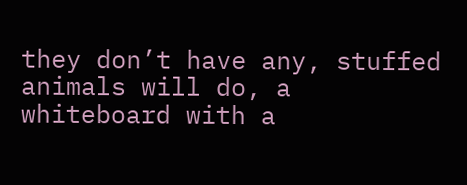they don’t have any, stuffed animals will do, a whiteboard with a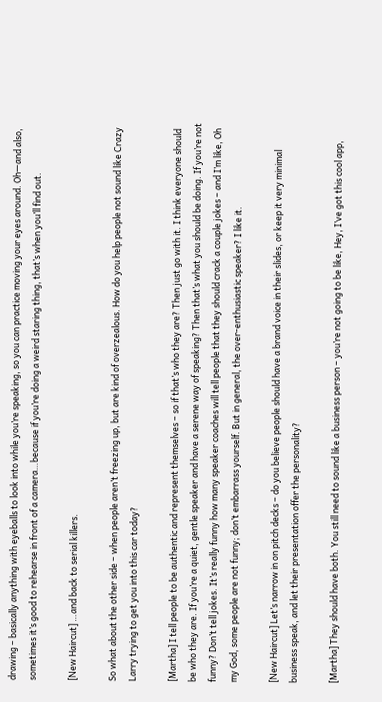drawing – basically anything with eyeballs to look into while you’re speaking, so you can practice moving your eyes around. Oh—and also, sometimes it’s good to rehearse in front of a camera…because if you’re doing a weird staring thing, that’s when you’ll find out.

[New Haircut] …and back to serial killers.

So what about the other side – when people aren’t freezing up, but are kind of overzealous. How do you help people not sound like Crazy Larry trying to get you into this car today?

[Martha] I tell people to be authentic and represent themselves – so if that’s who they are? Then just go with it. I think everyone should be who they are. If you’re a quiet, gentle speaker and have a serene way of speaking? Then that’s what you should be doing. If you’re not funny? Don’t tell jokes. It’s really funny how many speaker coaches will tell people that they should crack a couple jokes – and I’m like, Oh my God, some people are not funny; don’t embarrass yourself. But in general, the over-enthusiastic speaker? I like it.

[New Haircut] Let’s narrow in on pitch decks – do you believe people should have a brand voice in their slides, or keep it very minimal business speak, and let their presentation offer the personality?

[Martha] They should have both. You still need to sound like a business person – you’re not going to be like, Hey, I’ve got this cool app,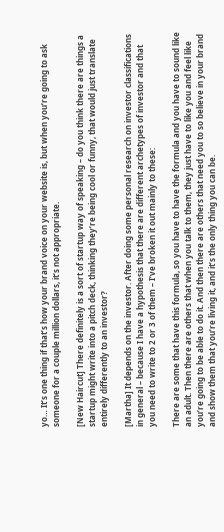yo… It’s one thing if that’s how your brand voice on your website is, but when you’re going to ask someone for a couple million dollars, it’s not appropriate.

[New Haircut] There definitely is a sort of startup way of speaking – do you think there are things a startup might write into a pitch deck, thinking they’re being cool or funny, that would just translate entirely differently to an investor?

[Martha] It depends on the investor. After doing some personal research on investor classifications in general – because I have a hypothesis that there are different archetypes of investor and that you need to write to 2 or 3 of them – I’ve broken it out mainly to these:

There are some that have this formula, so you have to have the formula and you have to sound like an adult. Then there are others that when you talk to them, they just have to like you and feel like you’re going to be able to do it. And then there are others that need you to so believe in your brand and show them that you’re living it, and it’s the only thing you can be.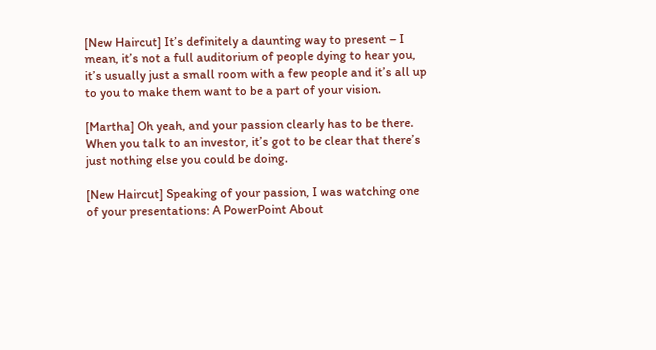[New Haircut] It’s definitely a daunting way to present – I mean, it’s not a full auditorium of people dying to hear you, it’s usually just a small room with a few people and it’s all up to you to make them want to be a part of your vision.

[Martha] Oh yeah, and your passion clearly has to be there. When you talk to an investor, it’s got to be clear that there’s just nothing else you could be doing.

[New Haircut] Speaking of your passion, I was watching one of your presentations: A PowerPoint About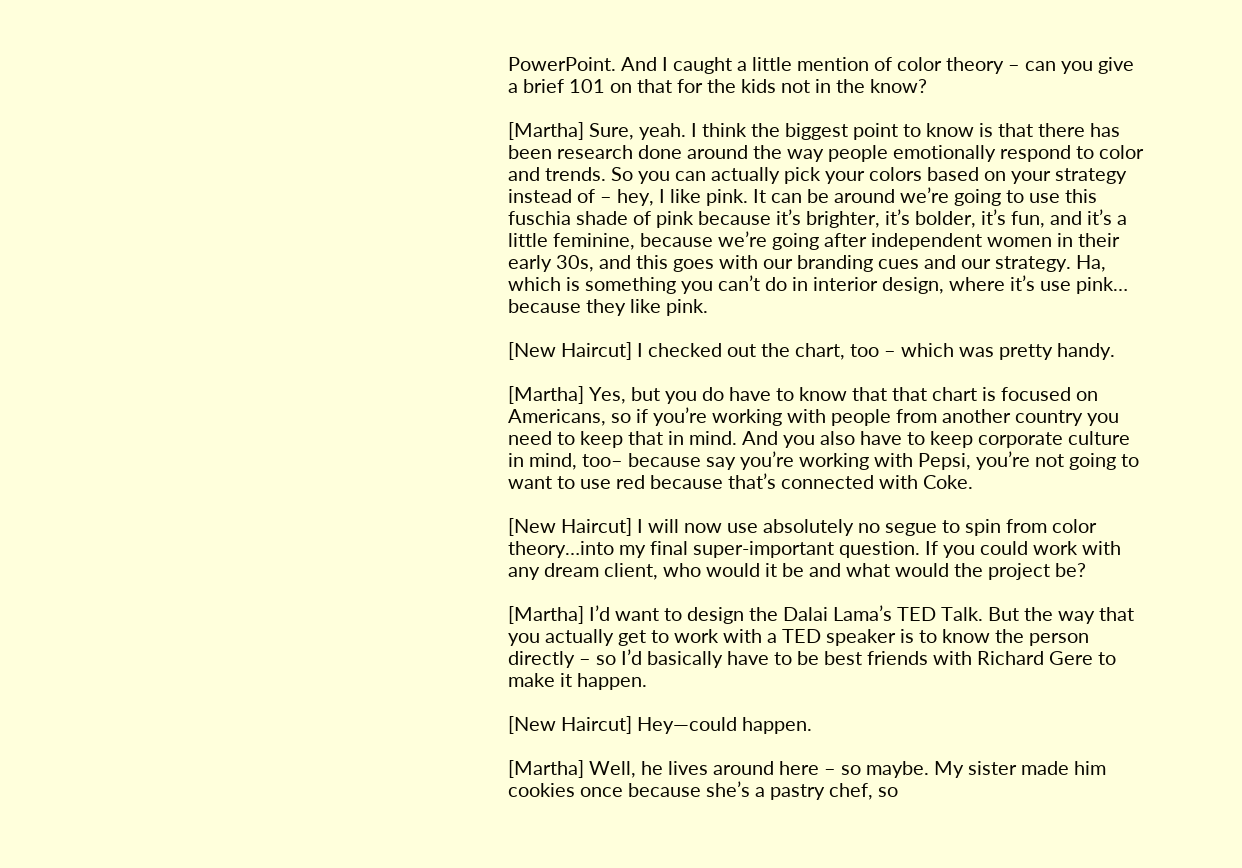PowerPoint. And I caught a little mention of color theory – can you give a brief 101 on that for the kids not in the know?

[Martha] Sure, yeah. I think the biggest point to know is that there has been research done around the way people emotionally respond to color and trends. So you can actually pick your colors based on your strategy instead of – hey, I like pink. It can be around we’re going to use this fuschia shade of pink because it’s brighter, it’s bolder, it’s fun, and it’s a little feminine, because we’re going after independent women in their early 30s, and this goes with our branding cues and our strategy. Ha, which is something you can’t do in interior design, where it’s use pink… because they like pink.

[New Haircut] I checked out the chart, too – which was pretty handy.

[Martha] Yes, but you do have to know that that chart is focused on Americans, so if you’re working with people from another country you need to keep that in mind. And you also have to keep corporate culture in mind, too– because say you’re working with Pepsi, you’re not going to want to use red because that’s connected with Coke.

[New Haircut] I will now use absolutely no segue to spin from color theory…into my final super-important question. If you could work with any dream client, who would it be and what would the project be?

[Martha] I’d want to design the Dalai Lama’s TED Talk. But the way that you actually get to work with a TED speaker is to know the person directly – so I’d basically have to be best friends with Richard Gere to make it happen.

[New Haircut] Hey—could happen.

[Martha] Well, he lives around here – so maybe. My sister made him cookies once because she’s a pastry chef, so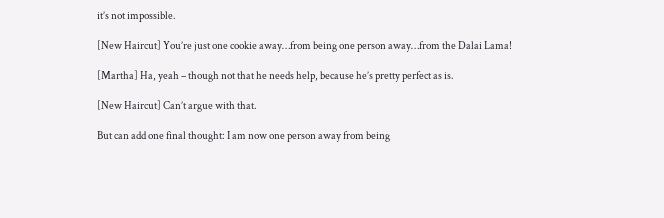it’s not impossible.

[New Haircut] You’re just one cookie away…from being one person away…from the Dalai Lama!

[Martha] Ha, yeah – though not that he needs help, because he’s pretty perfect as is.

[New Haircut] Can’t argue with that.

But can add one final thought: I am now one person away from being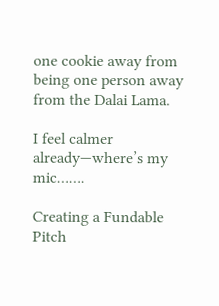one cookie away from being one person away from the Dalai Lama.

I feel calmer already—where’s my mic…….

Creating a Fundable Pitch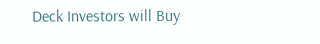Deck Investors will Buy